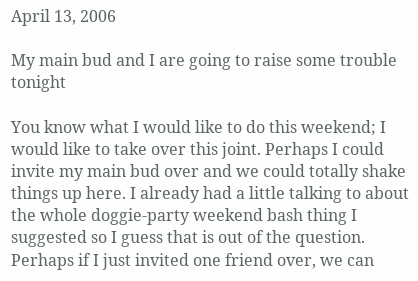April 13, 2006

My main bud and I are going to raise some trouble tonight

You know what I would like to do this weekend; I would like to take over this joint. Perhaps I could invite my main bud over and we could totally shake things up here. I already had a little talking to about the whole doggie-party weekend bash thing I suggested so I guess that is out of the question. Perhaps if I just invited one friend over, we can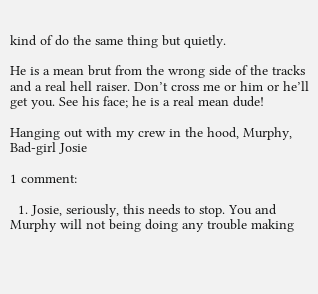kind of do the same thing but quietly.

He is a mean brut from the wrong side of the tracks and a real hell raiser. Don’t cross me or him or he’ll get you. See his face; he is a real mean dude!

Hanging out with my crew in the hood, Murphy,
Bad-girl Josie

1 comment:

  1. Josie, seriously, this needs to stop. You and Murphy will not being doing any trouble making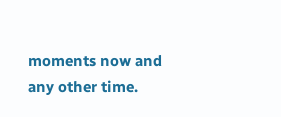moments now and any other time.